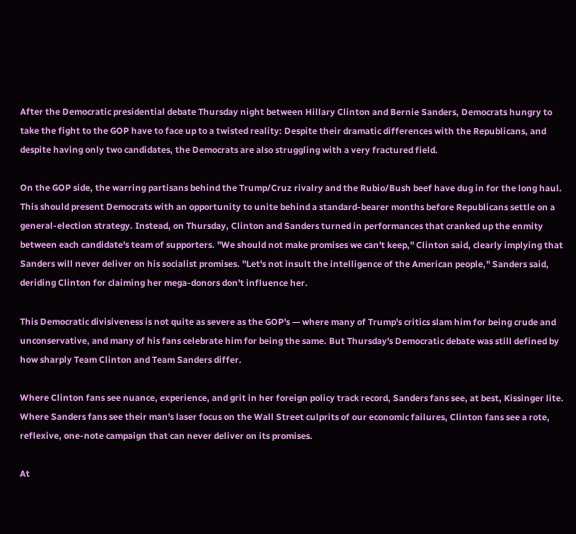After the Democratic presidential debate Thursday night between Hillary Clinton and Bernie Sanders, Democrats hungry to take the fight to the GOP have to face up to a twisted reality: Despite their dramatic differences with the Republicans, and despite having only two candidates, the Democrats are also struggling with a very fractured field.

On the GOP side, the warring partisans behind the Trump/Cruz rivalry and the Rubio/Bush beef have dug in for the long haul. This should present Democrats with an opportunity to unite behind a standard-bearer months before Republicans settle on a general-election strategy. Instead, on Thursday, Clinton and Sanders turned in performances that cranked up the enmity between each candidate's team of supporters. "We should not make promises we can't keep," Clinton said, clearly implying that Sanders will never deliver on his socialist promises. "Let's not insult the intelligence of the American people," Sanders said, deriding Clinton for claiming her mega-donors don't influence her.

This Democratic divisiveness is not quite as severe as the GOP's — where many of Trump's critics slam him for being crude and unconservative, and many of his fans celebrate him for being the same. But Thursday's Democratic debate was still defined by how sharply Team Clinton and Team Sanders differ.

Where Clinton fans see nuance, experience, and grit in her foreign policy track record, Sanders fans see, at best, Kissinger lite. Where Sanders fans see their man's laser focus on the Wall Street culprits of our economic failures, Clinton fans see a rote, reflexive, one-note campaign that can never deliver on its promises.

At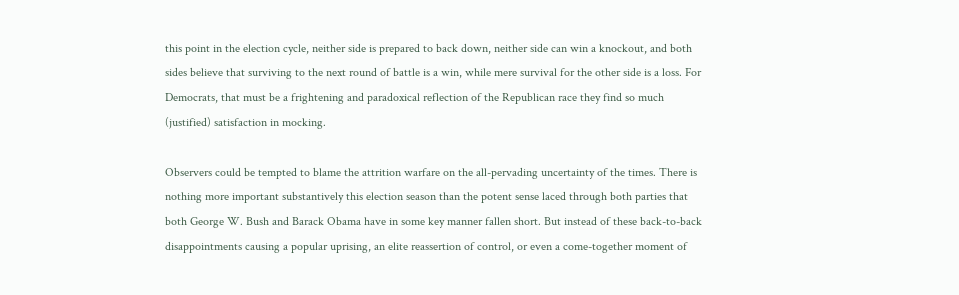this point in the election cycle, neither side is prepared to back down, neither side can win a knockout, and both sides believe that surviving to the next round of battle is a win, while mere survival for the other side is a loss. For Democrats, that must be a frightening and paradoxical reflection of the Republican race they find so much (justified) satisfaction in mocking.

Observers could be tempted to blame the attrition warfare on the all-pervading uncertainty of the times. There is nothing more important substantively this election season than the potent sense laced through both parties that both George W. Bush and Barack Obama have in some key manner fallen short. But instead of these back-to-back disappointments causing a popular uprising, an elite reassertion of control, or even a come-together moment of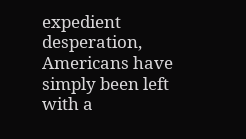expedient desperation, Americans have simply been left with a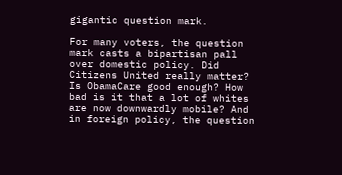gigantic question mark.

For many voters, the question mark casts a bipartisan pall over domestic policy. Did Citizens United really matter? Is ObamaCare good enough? How bad is it that a lot of whites are now downwardly mobile? And in foreign policy, the question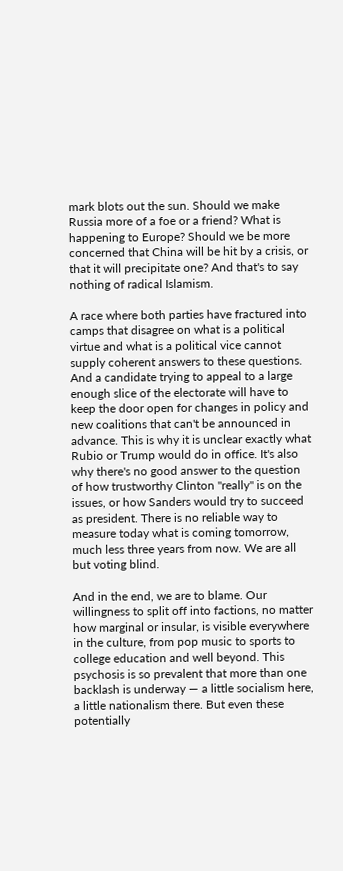mark blots out the sun. Should we make Russia more of a foe or a friend? What is happening to Europe? Should we be more concerned that China will be hit by a crisis, or that it will precipitate one? And that's to say nothing of radical Islamism.

A race where both parties have fractured into camps that disagree on what is a political virtue and what is a political vice cannot supply coherent answers to these questions. And a candidate trying to appeal to a large enough slice of the electorate will have to keep the door open for changes in policy and new coalitions that can't be announced in advance. This is why it is unclear exactly what Rubio or Trump would do in office. It's also why there's no good answer to the question of how trustworthy Clinton "really" is on the issues, or how Sanders would try to succeed as president. There is no reliable way to measure today what is coming tomorrow, much less three years from now. We are all but voting blind.

And in the end, we are to blame. Our willingness to split off into factions, no matter how marginal or insular, is visible everywhere in the culture, from pop music to sports to college education and well beyond. This psychosis is so prevalent that more than one backlash is underway — a little socialism here, a little nationalism there. But even these potentially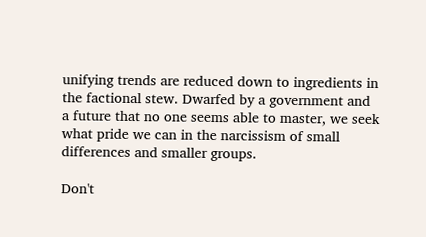unifying trends are reduced down to ingredients in the factional stew. Dwarfed by a government and a future that no one seems able to master, we seek what pride we can in the narcissism of small differences and smaller groups.

Don't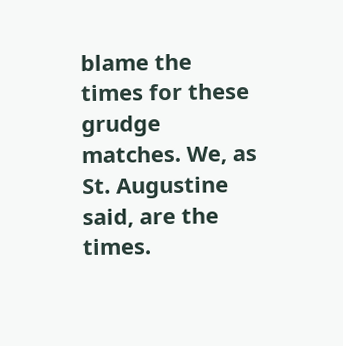blame the times for these grudge matches. We, as St. Augustine said, are the times.